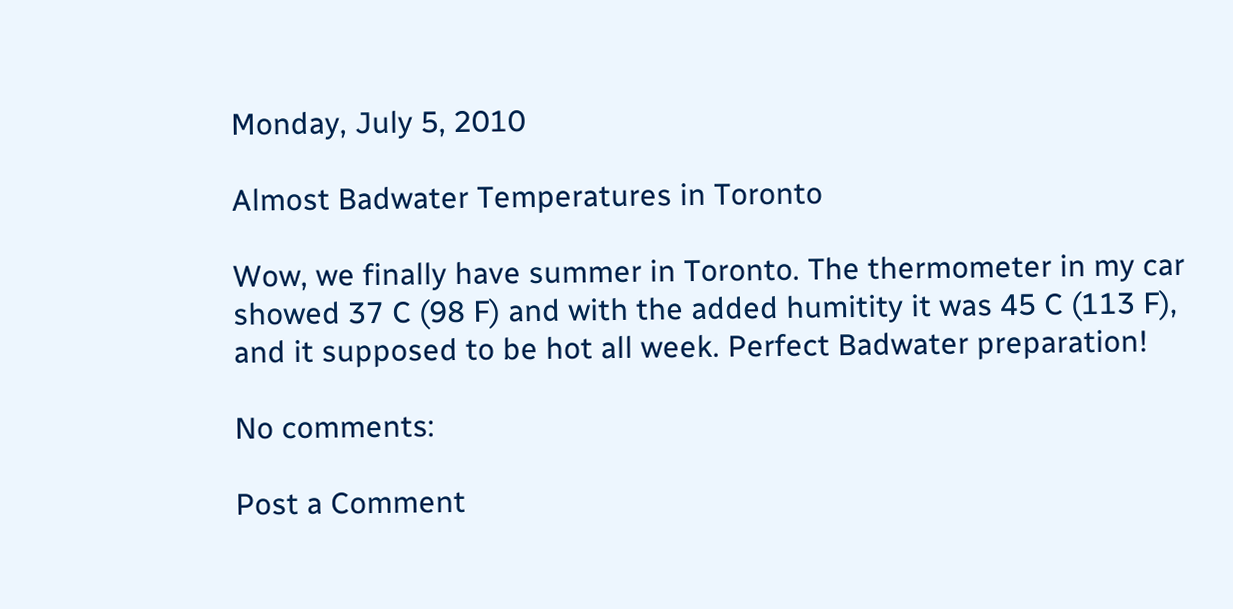Monday, July 5, 2010

Almost Badwater Temperatures in Toronto

Wow, we finally have summer in Toronto. The thermometer in my car showed 37 C (98 F) and with the added humitity it was 45 C (113 F), and it supposed to be hot all week. Perfect Badwater preparation!

No comments:

Post a Comment